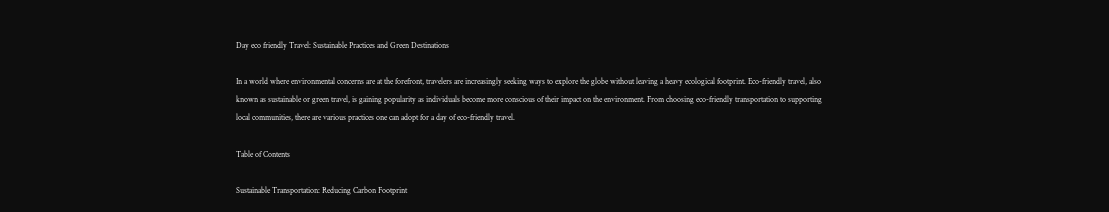Day eco friendly Travel: Sustainable Practices and Green Destinations

In a world where environmental concerns are at the forefront, travelers are increasingly seeking ways to explore the globe without leaving a heavy ecological footprint. Eco-friendly travel, also known as sustainable or green travel, is gaining popularity as individuals become more conscious of their impact on the environment. From choosing eco-friendly transportation to supporting local communities, there are various practices one can adopt for a day of eco-friendly travel.

Table of Contents

Sustainable Transportation: Reducing Carbon Footprint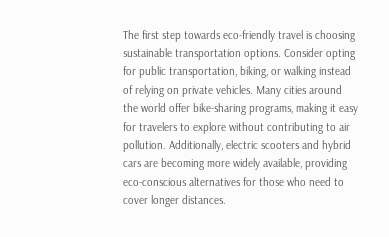The first step towards eco-friendly travel is choosing sustainable transportation options. Consider opting for public transportation, biking, or walking instead of relying on private vehicles. Many cities around the world offer bike-sharing programs, making it easy for travelers to explore without contributing to air pollution. Additionally, electric scooters and hybrid cars are becoming more widely available, providing eco-conscious alternatives for those who need to cover longer distances.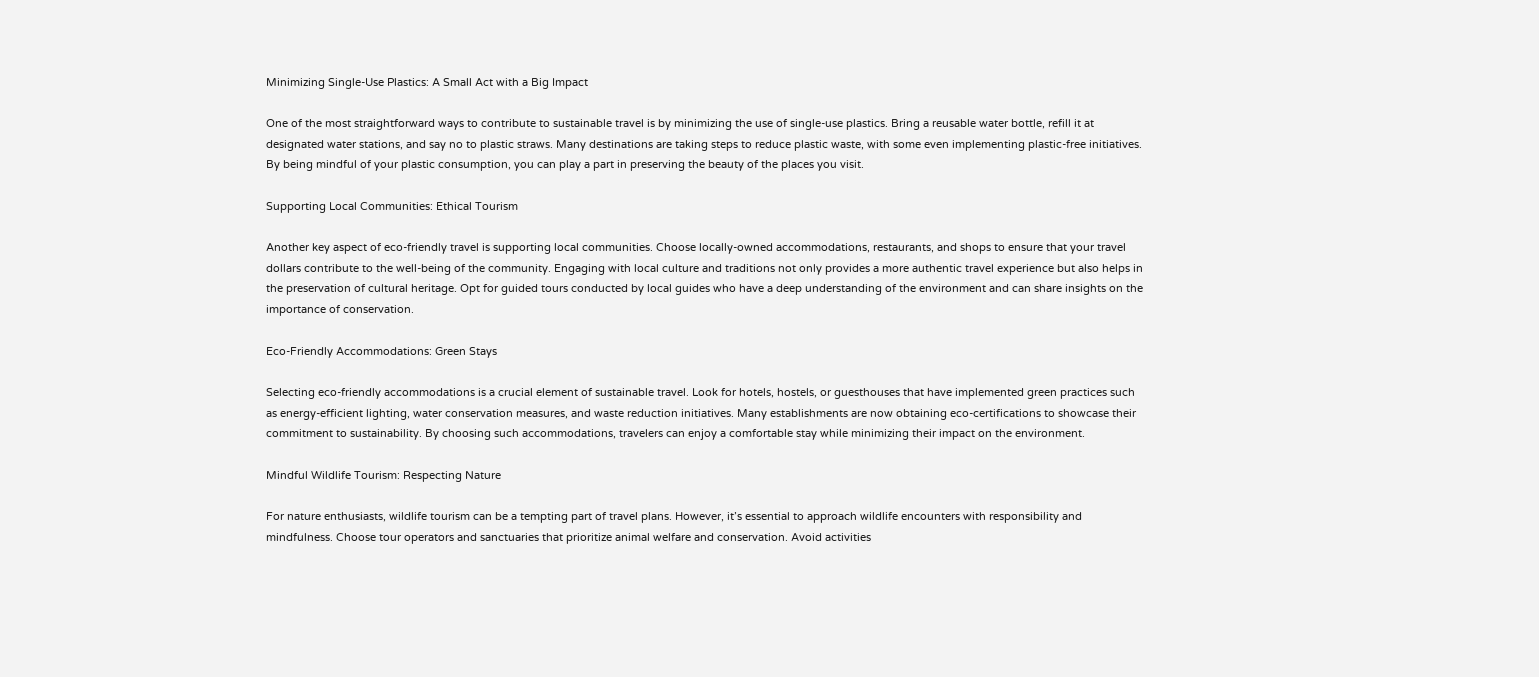Minimizing Single-Use Plastics: A Small Act with a Big Impact

One of the most straightforward ways to contribute to sustainable travel is by minimizing the use of single-use plastics. Bring a reusable water bottle, refill it at designated water stations, and say no to plastic straws. Many destinations are taking steps to reduce plastic waste, with some even implementing plastic-free initiatives. By being mindful of your plastic consumption, you can play a part in preserving the beauty of the places you visit.

Supporting Local Communities: Ethical Tourism

Another key aspect of eco-friendly travel is supporting local communities. Choose locally-owned accommodations, restaurants, and shops to ensure that your travel dollars contribute to the well-being of the community. Engaging with local culture and traditions not only provides a more authentic travel experience but also helps in the preservation of cultural heritage. Opt for guided tours conducted by local guides who have a deep understanding of the environment and can share insights on the importance of conservation.

Eco-Friendly Accommodations: Green Stays

Selecting eco-friendly accommodations is a crucial element of sustainable travel. Look for hotels, hostels, or guesthouses that have implemented green practices such as energy-efficient lighting, water conservation measures, and waste reduction initiatives. Many establishments are now obtaining eco-certifications to showcase their commitment to sustainability. By choosing such accommodations, travelers can enjoy a comfortable stay while minimizing their impact on the environment.

Mindful Wildlife Tourism: Respecting Nature

For nature enthusiasts, wildlife tourism can be a tempting part of travel plans. However, it’s essential to approach wildlife encounters with responsibility and mindfulness. Choose tour operators and sanctuaries that prioritize animal welfare and conservation. Avoid activities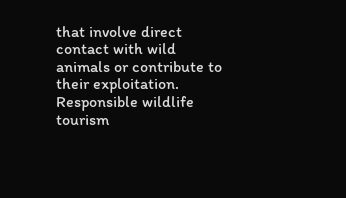that involve direct contact with wild animals or contribute to their exploitation. Responsible wildlife tourism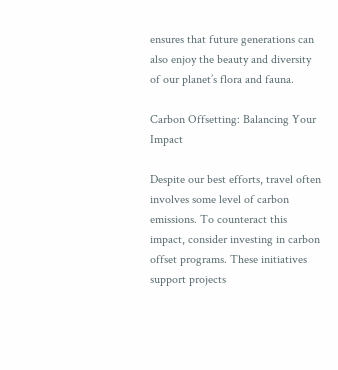ensures that future generations can also enjoy the beauty and diversity of our planet’s flora and fauna.

Carbon Offsetting: Balancing Your Impact

Despite our best efforts, travel often involves some level of carbon emissions. To counteract this impact, consider investing in carbon offset programs. These initiatives support projects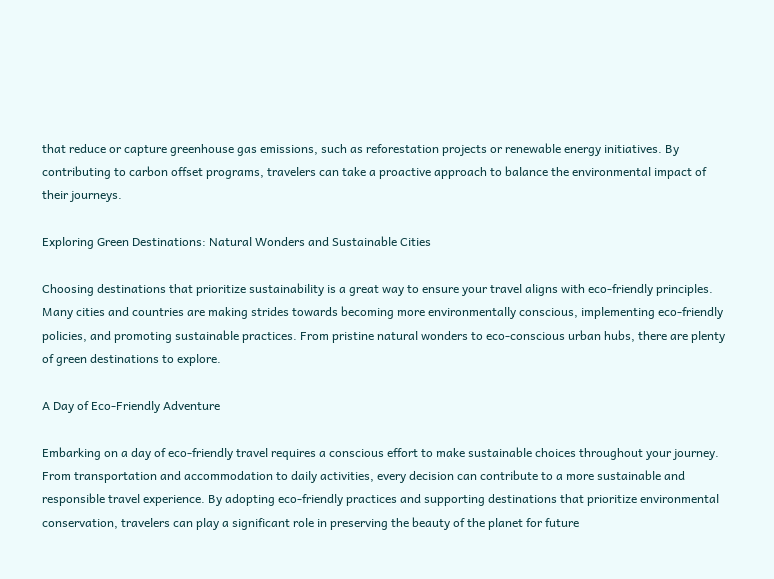that reduce or capture greenhouse gas emissions, such as reforestation projects or renewable energy initiatives. By contributing to carbon offset programs, travelers can take a proactive approach to balance the environmental impact of their journeys.

Exploring Green Destinations: Natural Wonders and Sustainable Cities

Choosing destinations that prioritize sustainability is a great way to ensure your travel aligns with eco-friendly principles. Many cities and countries are making strides towards becoming more environmentally conscious, implementing eco-friendly policies, and promoting sustainable practices. From pristine natural wonders to eco-conscious urban hubs, there are plenty of green destinations to explore.

A Day of Eco-Friendly Adventure

Embarking on a day of eco-friendly travel requires a conscious effort to make sustainable choices throughout your journey. From transportation and accommodation to daily activities, every decision can contribute to a more sustainable and responsible travel experience. By adopting eco-friendly practices and supporting destinations that prioritize environmental conservation, travelers can play a significant role in preserving the beauty of the planet for future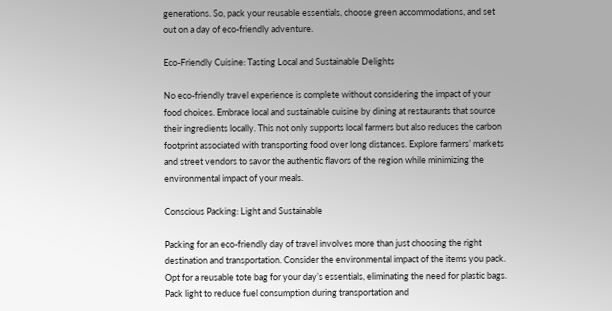generations. So, pack your reusable essentials, choose green accommodations, and set out on a day of eco-friendly adventure.

Eco-Friendly Cuisine: Tasting Local and Sustainable Delights

No eco-friendly travel experience is complete without considering the impact of your food choices. Embrace local and sustainable cuisine by dining at restaurants that source their ingredients locally. This not only supports local farmers but also reduces the carbon footprint associated with transporting food over long distances. Explore farmers’ markets and street vendors to savor the authentic flavors of the region while minimizing the environmental impact of your meals.

Conscious Packing: Light and Sustainable

Packing for an eco-friendly day of travel involves more than just choosing the right destination and transportation. Consider the environmental impact of the items you pack. Opt for a reusable tote bag for your day’s essentials, eliminating the need for plastic bags. Pack light to reduce fuel consumption during transportation and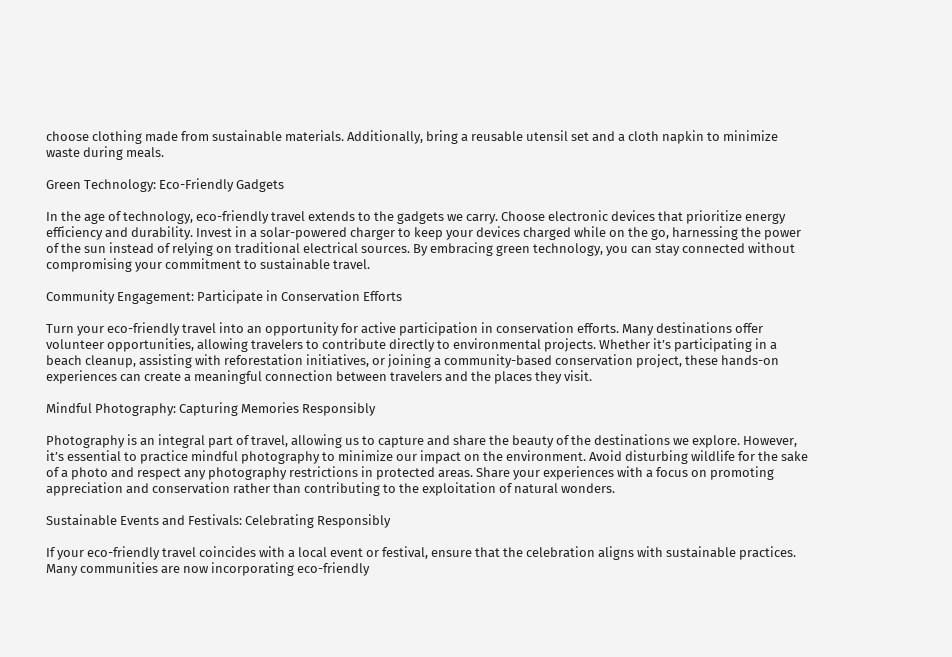choose clothing made from sustainable materials. Additionally, bring a reusable utensil set and a cloth napkin to minimize waste during meals.

Green Technology: Eco-Friendly Gadgets

In the age of technology, eco-friendly travel extends to the gadgets we carry. Choose electronic devices that prioritize energy efficiency and durability. Invest in a solar-powered charger to keep your devices charged while on the go, harnessing the power of the sun instead of relying on traditional electrical sources. By embracing green technology, you can stay connected without compromising your commitment to sustainable travel.

Community Engagement: Participate in Conservation Efforts

Turn your eco-friendly travel into an opportunity for active participation in conservation efforts. Many destinations offer volunteer opportunities, allowing travelers to contribute directly to environmental projects. Whether it’s participating in a beach cleanup, assisting with reforestation initiatives, or joining a community-based conservation project, these hands-on experiences can create a meaningful connection between travelers and the places they visit.

Mindful Photography: Capturing Memories Responsibly

Photography is an integral part of travel, allowing us to capture and share the beauty of the destinations we explore. However, it’s essential to practice mindful photography to minimize our impact on the environment. Avoid disturbing wildlife for the sake of a photo and respect any photography restrictions in protected areas. Share your experiences with a focus on promoting appreciation and conservation rather than contributing to the exploitation of natural wonders.

Sustainable Events and Festivals: Celebrating Responsibly

If your eco-friendly travel coincides with a local event or festival, ensure that the celebration aligns with sustainable practices. Many communities are now incorporating eco-friendly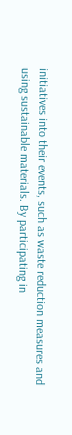initiatives into their events, such as waste reduction measures and using sustainable materials. By participating in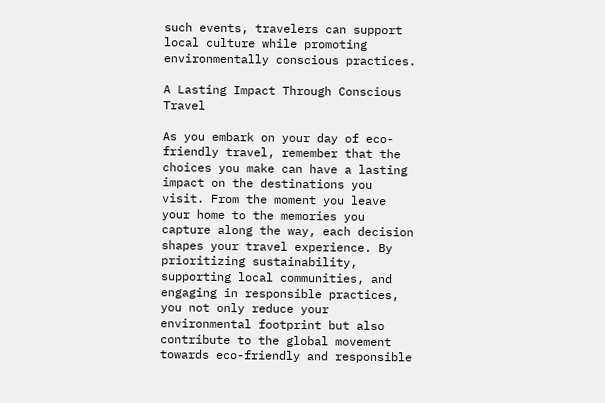such events, travelers can support local culture while promoting environmentally conscious practices.

A Lasting Impact Through Conscious Travel

As you embark on your day of eco-friendly travel, remember that the choices you make can have a lasting impact on the destinations you visit. From the moment you leave your home to the memories you capture along the way, each decision shapes your travel experience. By prioritizing sustainability, supporting local communities, and engaging in responsible practices, you not only reduce your environmental footprint but also contribute to the global movement towards eco-friendly and responsible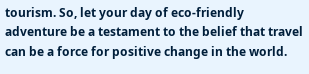tourism. So, let your day of eco-friendly adventure be a testament to the belief that travel can be a force for positive change in the world.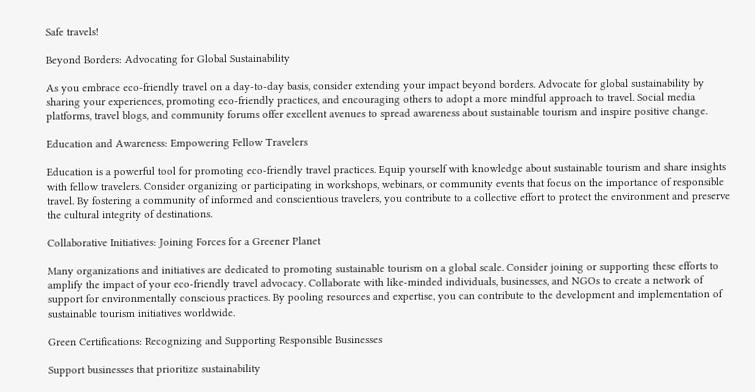Safe travels!

Beyond Borders: Advocating for Global Sustainability

As you embrace eco-friendly travel on a day-to-day basis, consider extending your impact beyond borders. Advocate for global sustainability by sharing your experiences, promoting eco-friendly practices, and encouraging others to adopt a more mindful approach to travel. Social media platforms, travel blogs, and community forums offer excellent avenues to spread awareness about sustainable tourism and inspire positive change.

Education and Awareness: Empowering Fellow Travelers

Education is a powerful tool for promoting eco-friendly travel practices. Equip yourself with knowledge about sustainable tourism and share insights with fellow travelers. Consider organizing or participating in workshops, webinars, or community events that focus on the importance of responsible travel. By fostering a community of informed and conscientious travelers, you contribute to a collective effort to protect the environment and preserve the cultural integrity of destinations.

Collaborative Initiatives: Joining Forces for a Greener Planet

Many organizations and initiatives are dedicated to promoting sustainable tourism on a global scale. Consider joining or supporting these efforts to amplify the impact of your eco-friendly travel advocacy. Collaborate with like-minded individuals, businesses, and NGOs to create a network of support for environmentally conscious practices. By pooling resources and expertise, you can contribute to the development and implementation of sustainable tourism initiatives worldwide.

Green Certifications: Recognizing and Supporting Responsible Businesses

Support businesses that prioritize sustainability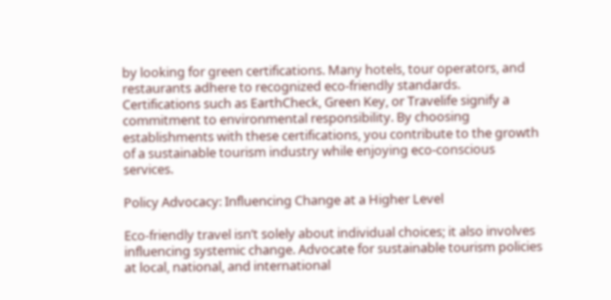by looking for green certifications. Many hotels, tour operators, and restaurants adhere to recognized eco-friendly standards. Certifications such as EarthCheck, Green Key, or Travelife signify a commitment to environmental responsibility. By choosing establishments with these certifications, you contribute to the growth of a sustainable tourism industry while enjoying eco-conscious services.

Policy Advocacy: Influencing Change at a Higher Level

Eco-friendly travel isn’t solely about individual choices; it also involves influencing systemic change. Advocate for sustainable tourism policies at local, national, and international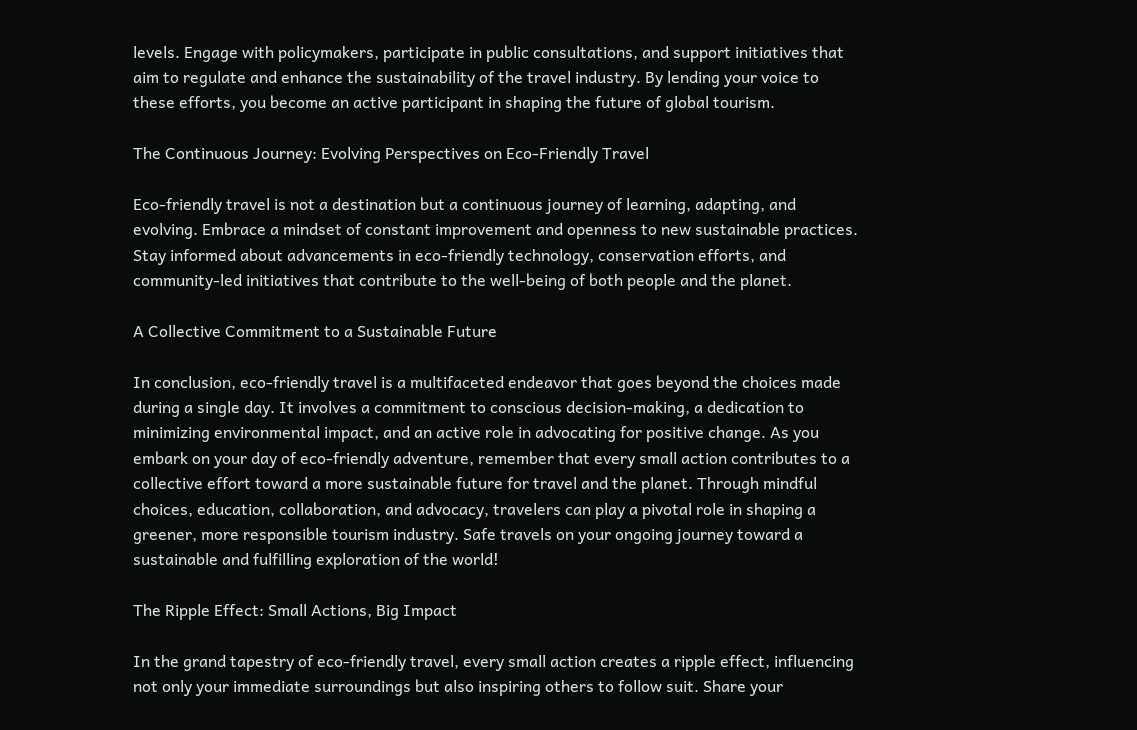levels. Engage with policymakers, participate in public consultations, and support initiatives that aim to regulate and enhance the sustainability of the travel industry. By lending your voice to these efforts, you become an active participant in shaping the future of global tourism.

The Continuous Journey: Evolving Perspectives on Eco-Friendly Travel

Eco-friendly travel is not a destination but a continuous journey of learning, adapting, and evolving. Embrace a mindset of constant improvement and openness to new sustainable practices. Stay informed about advancements in eco-friendly technology, conservation efforts, and community-led initiatives that contribute to the well-being of both people and the planet.

A Collective Commitment to a Sustainable Future

In conclusion, eco-friendly travel is a multifaceted endeavor that goes beyond the choices made during a single day. It involves a commitment to conscious decision-making, a dedication to minimizing environmental impact, and an active role in advocating for positive change. As you embark on your day of eco-friendly adventure, remember that every small action contributes to a collective effort toward a more sustainable future for travel and the planet. Through mindful choices, education, collaboration, and advocacy, travelers can play a pivotal role in shaping a greener, more responsible tourism industry. Safe travels on your ongoing journey toward a sustainable and fulfilling exploration of the world!

The Ripple Effect: Small Actions, Big Impact

In the grand tapestry of eco-friendly travel, every small action creates a ripple effect, influencing not only your immediate surroundings but also inspiring others to follow suit. Share your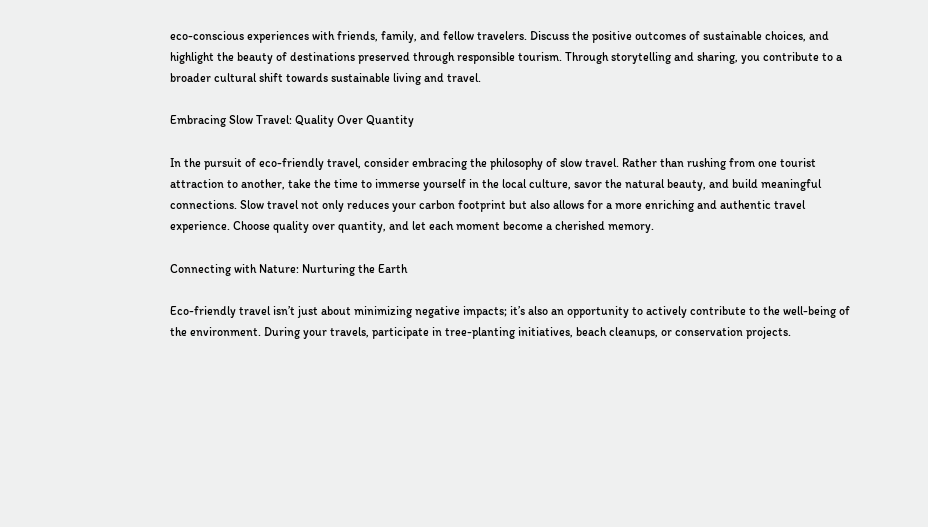eco-conscious experiences with friends, family, and fellow travelers. Discuss the positive outcomes of sustainable choices, and highlight the beauty of destinations preserved through responsible tourism. Through storytelling and sharing, you contribute to a broader cultural shift towards sustainable living and travel.

Embracing Slow Travel: Quality Over Quantity

In the pursuit of eco-friendly travel, consider embracing the philosophy of slow travel. Rather than rushing from one tourist attraction to another, take the time to immerse yourself in the local culture, savor the natural beauty, and build meaningful connections. Slow travel not only reduces your carbon footprint but also allows for a more enriching and authentic travel experience. Choose quality over quantity, and let each moment become a cherished memory.

Connecting with Nature: Nurturing the Earth

Eco-friendly travel isn’t just about minimizing negative impacts; it’s also an opportunity to actively contribute to the well-being of the environment. During your travels, participate in tree-planting initiatives, beach cleanups, or conservation projects.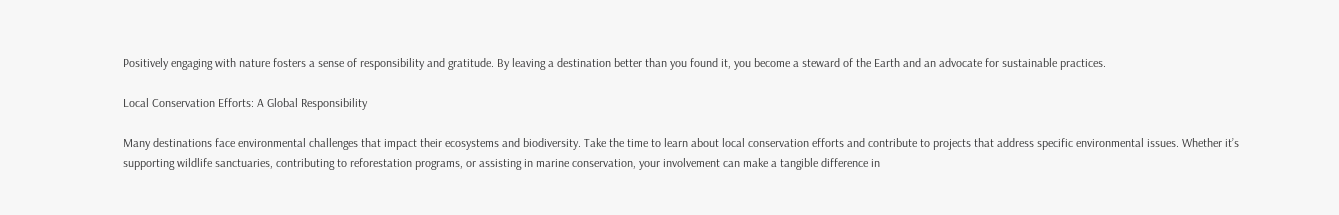Positively engaging with nature fosters a sense of responsibility and gratitude. By leaving a destination better than you found it, you become a steward of the Earth and an advocate for sustainable practices.

Local Conservation Efforts: A Global Responsibility

Many destinations face environmental challenges that impact their ecosystems and biodiversity. Take the time to learn about local conservation efforts and contribute to projects that address specific environmental issues. Whether it’s supporting wildlife sanctuaries, contributing to reforestation programs, or assisting in marine conservation, your involvement can make a tangible difference in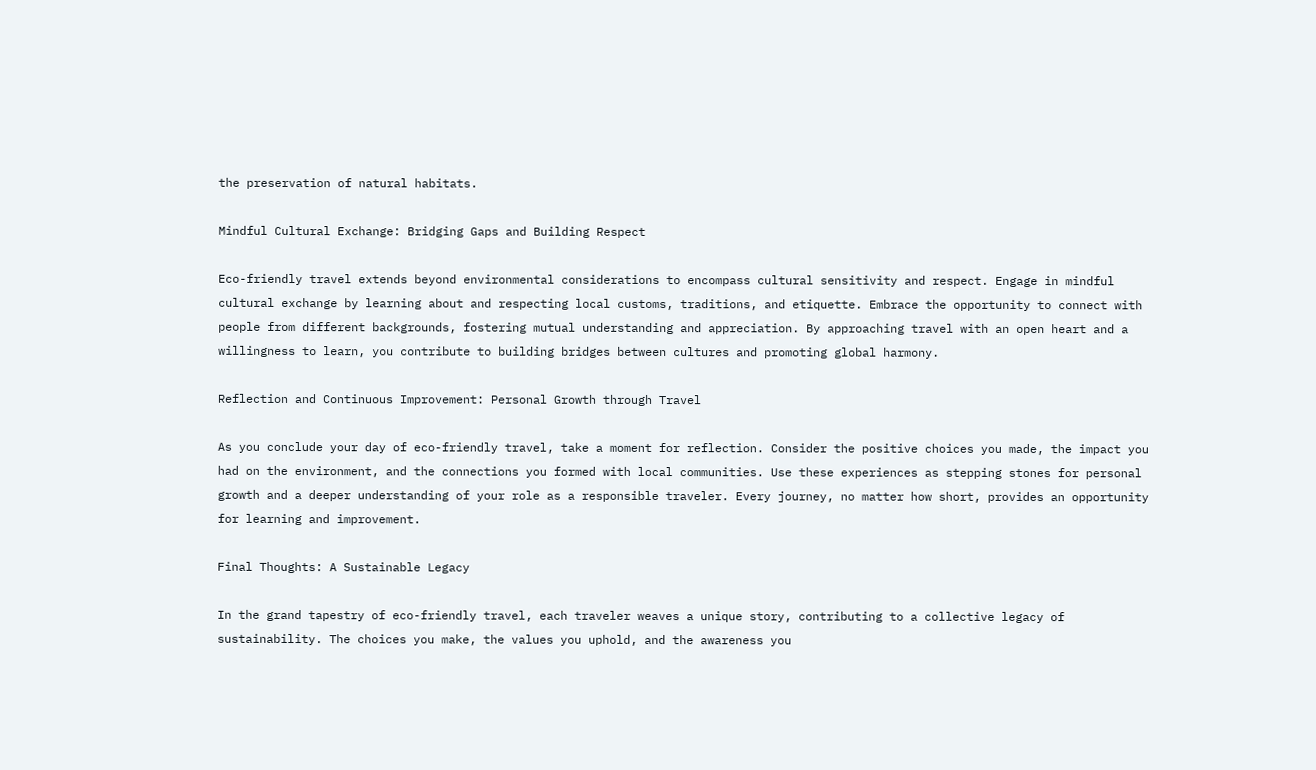the preservation of natural habitats.

Mindful Cultural Exchange: Bridging Gaps and Building Respect

Eco-friendly travel extends beyond environmental considerations to encompass cultural sensitivity and respect. Engage in mindful cultural exchange by learning about and respecting local customs, traditions, and etiquette. Embrace the opportunity to connect with people from different backgrounds, fostering mutual understanding and appreciation. By approaching travel with an open heart and a willingness to learn, you contribute to building bridges between cultures and promoting global harmony.

Reflection and Continuous Improvement: Personal Growth through Travel

As you conclude your day of eco-friendly travel, take a moment for reflection. Consider the positive choices you made, the impact you had on the environment, and the connections you formed with local communities. Use these experiences as stepping stones for personal growth and a deeper understanding of your role as a responsible traveler. Every journey, no matter how short, provides an opportunity for learning and improvement.

Final Thoughts: A Sustainable Legacy

In the grand tapestry of eco-friendly travel, each traveler weaves a unique story, contributing to a collective legacy of sustainability. The choices you make, the values you uphold, and the awareness you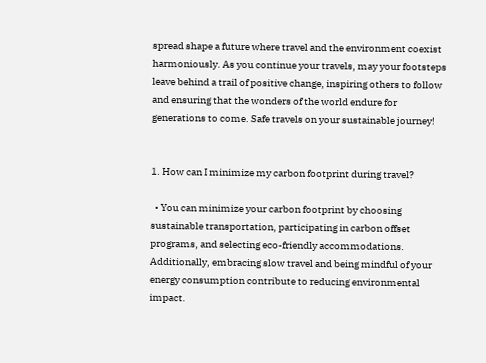spread shape a future where travel and the environment coexist harmoniously. As you continue your travels, may your footsteps leave behind a trail of positive change, inspiring others to follow and ensuring that the wonders of the world endure for generations to come. Safe travels on your sustainable journey!


1. How can I minimize my carbon footprint during travel?

  • You can minimize your carbon footprint by choosing sustainable transportation, participating in carbon offset programs, and selecting eco-friendly accommodations. Additionally, embracing slow travel and being mindful of your energy consumption contribute to reducing environmental impact.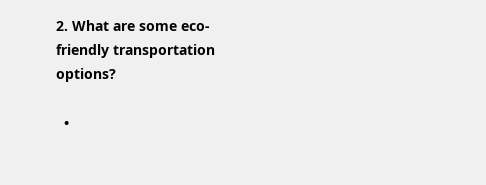2. What are some eco-friendly transportation options?

  •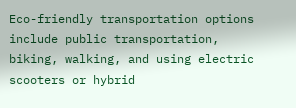Eco-friendly transportation options include public transportation, biking, walking, and using electric scooters or hybrid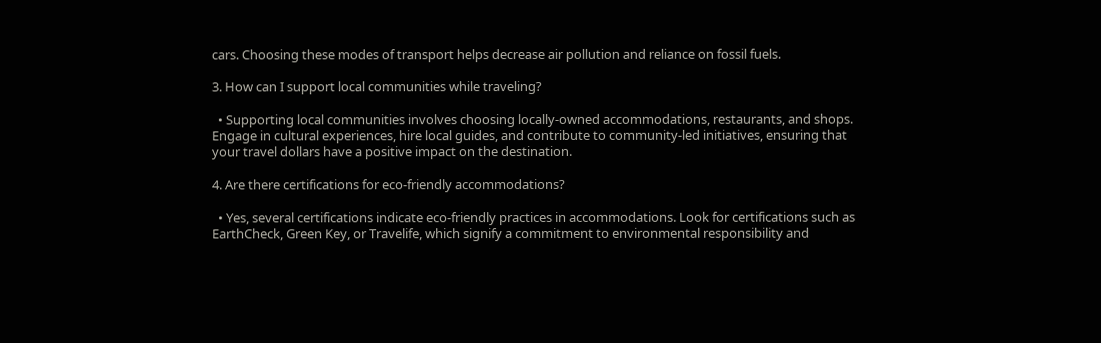cars. Choosing these modes of transport helps decrease air pollution and reliance on fossil fuels.

3. How can I support local communities while traveling?

  • Supporting local communities involves choosing locally-owned accommodations, restaurants, and shops. Engage in cultural experiences, hire local guides, and contribute to community-led initiatives, ensuring that your travel dollars have a positive impact on the destination.

4. Are there certifications for eco-friendly accommodations?

  • Yes, several certifications indicate eco-friendly practices in accommodations. Look for certifications such as EarthCheck, Green Key, or Travelife, which signify a commitment to environmental responsibility and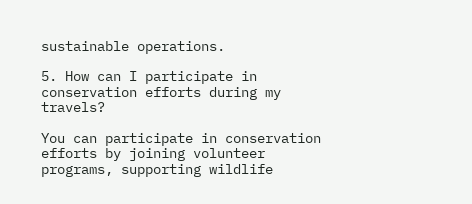sustainable operations.

5. How can I participate in conservation efforts during my travels?

You can participate in conservation efforts by joining volunteer programs, supporting wildlife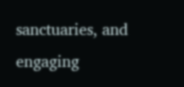sanctuaries, and engaging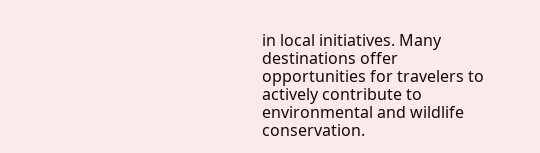in local initiatives. Many destinations offer opportunities for travelers to actively contribute to environmental and wildlife conservation.